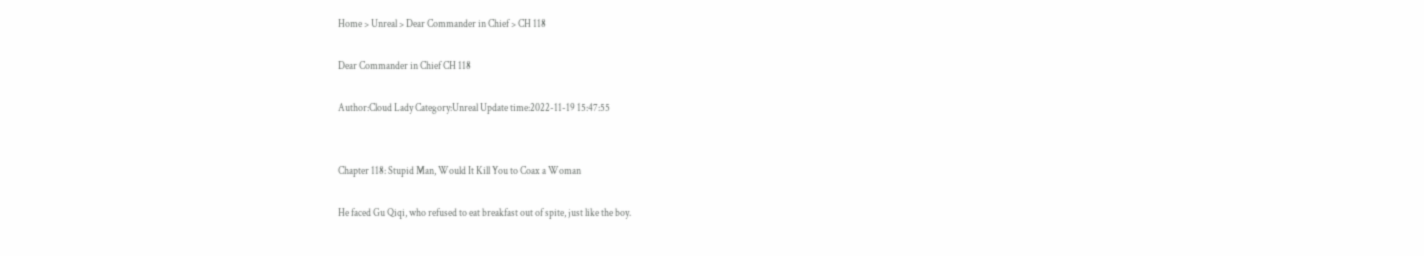Home > Unreal > Dear Commander in Chief > CH 118

Dear Commander in Chief CH 118

Author:Cloud Lady Category:Unreal Update time:2022-11-19 15:47:55


Chapter 118: Stupid Man, Would It Kill You to Coax a Woman

He faced Gu Qiqi, who refused to eat breakfast out of spite, just like the boy.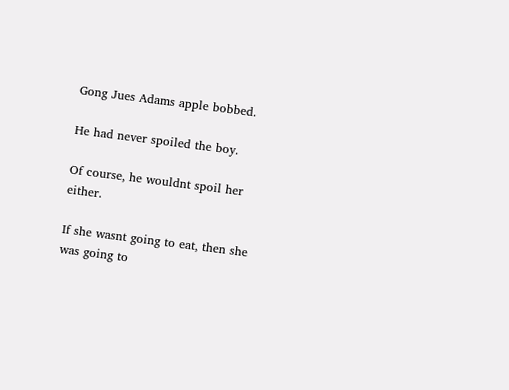Gong Jues Adams apple bobbed.

He had never spoiled the boy.

Of course, he wouldnt spoil her either.

If she wasnt going to eat, then she was going to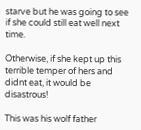starve but he was going to see if she could still eat well next time.

Otherwise, if she kept up this terrible temper of hers and didnt eat, it would be disastrous!

This was his wolf father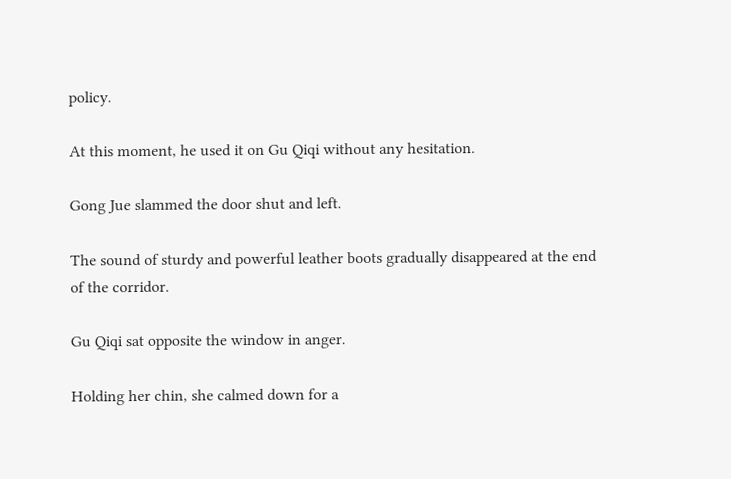policy.

At this moment, he used it on Gu Qiqi without any hesitation.

Gong Jue slammed the door shut and left.

The sound of sturdy and powerful leather boots gradually disappeared at the end of the corridor.

Gu Qiqi sat opposite the window in anger.

Holding her chin, she calmed down for a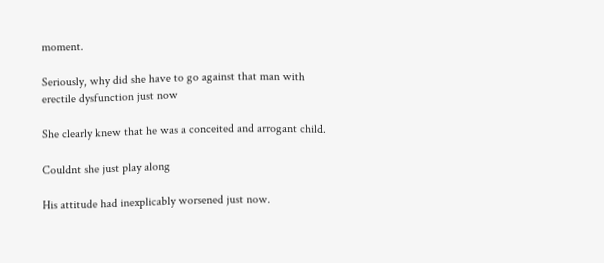moment.

Seriously, why did she have to go against that man with erectile dysfunction just now

She clearly knew that he was a conceited and arrogant child.

Couldnt she just play along

His attitude had inexplicably worsened just now.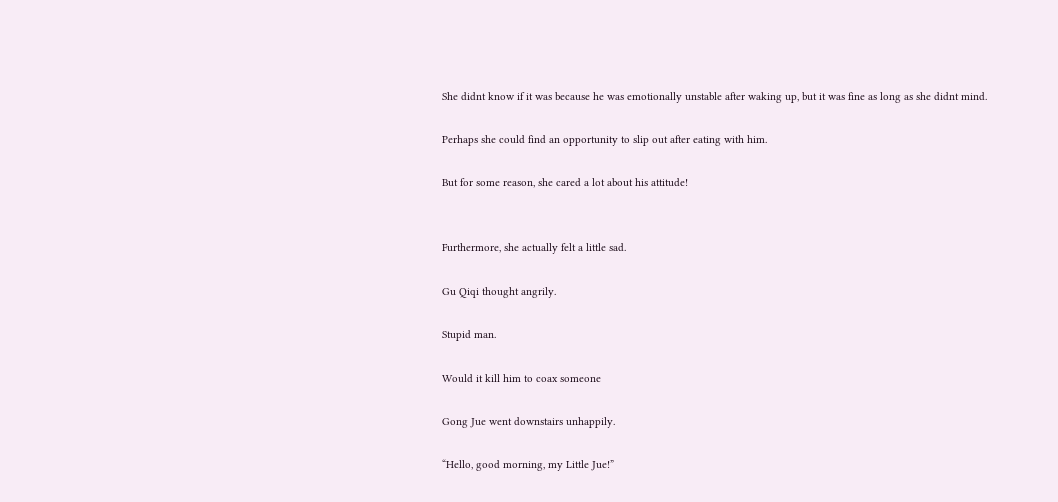She didnt know if it was because he was emotionally unstable after waking up, but it was fine as long as she didnt mind.

Perhaps she could find an opportunity to slip out after eating with him.

But for some reason, she cared a lot about his attitude!


Furthermore, she actually felt a little sad.

Gu Qiqi thought angrily.

Stupid man.

Would it kill him to coax someone

Gong Jue went downstairs unhappily.

“Hello, good morning, my Little Jue!”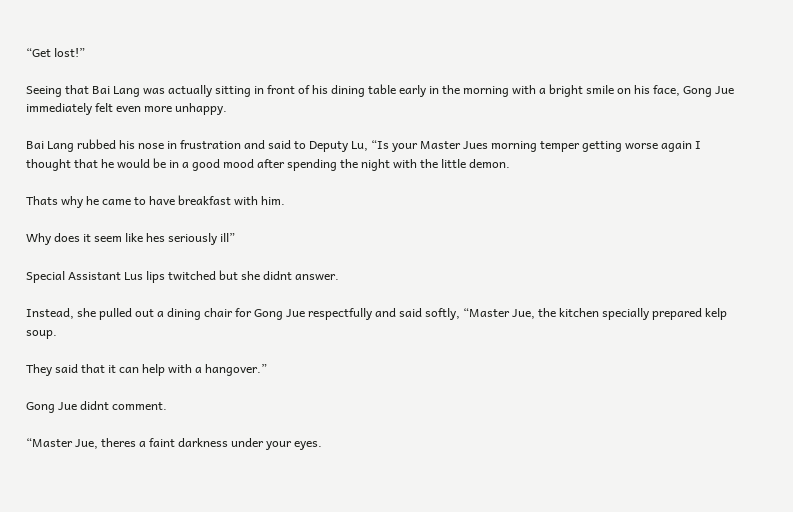“Get lost!”

Seeing that Bai Lang was actually sitting in front of his dining table early in the morning with a bright smile on his face, Gong Jue immediately felt even more unhappy.

Bai Lang rubbed his nose in frustration and said to Deputy Lu, “Is your Master Jues morning temper getting worse again I thought that he would be in a good mood after spending the night with the little demon.

Thats why he came to have breakfast with him.

Why does it seem like hes seriously ill”

Special Assistant Lus lips twitched but she didnt answer.

Instead, she pulled out a dining chair for Gong Jue respectfully and said softly, “Master Jue, the kitchen specially prepared kelp soup.

They said that it can help with a hangover.”

Gong Jue didnt comment.

“Master Jue, theres a faint darkness under your eyes.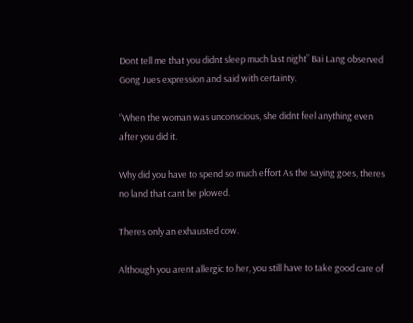Dont tell me that you didnt sleep much last night” Bai Lang observed Gong Jues expression and said with certainty.

“When the woman was unconscious, she didnt feel anything even after you did it.

Why did you have to spend so much effort As the saying goes, theres no land that cant be plowed.

Theres only an exhausted cow.

Although you arent allergic to her, you still have to take good care of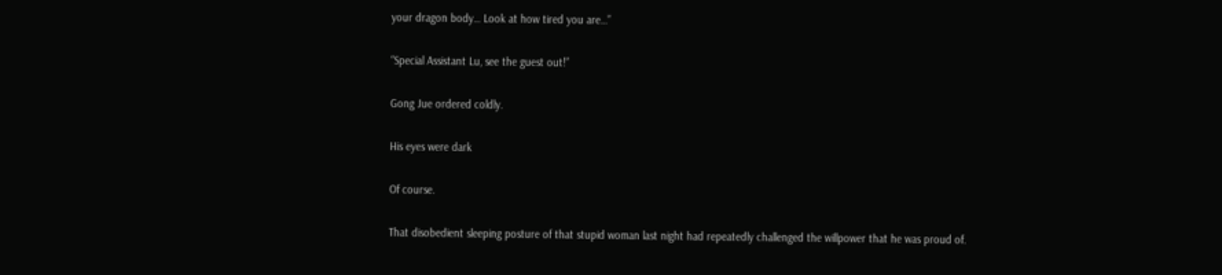your dragon body… Look at how tired you are…”

“Special Assistant Lu, see the guest out!”

Gong Jue ordered coldly.

His eyes were dark

Of course.

That disobedient sleeping posture of that stupid woman last night had repeatedly challenged the willpower that he was proud of.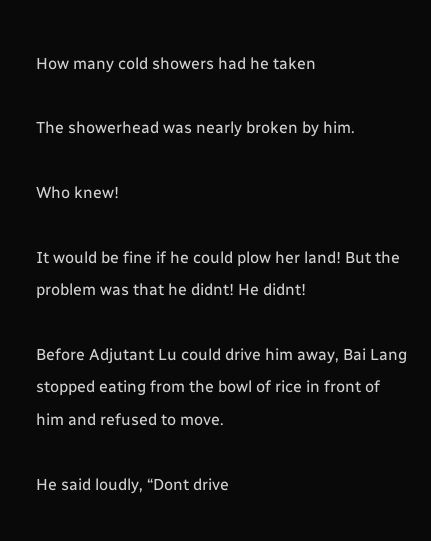How many cold showers had he taken

The showerhead was nearly broken by him.

Who knew!

It would be fine if he could plow her land! But the problem was that he didnt! He didnt!

Before Adjutant Lu could drive him away, Bai Lang stopped eating from the bowl of rice in front of him and refused to move.

He said loudly, “Dont drive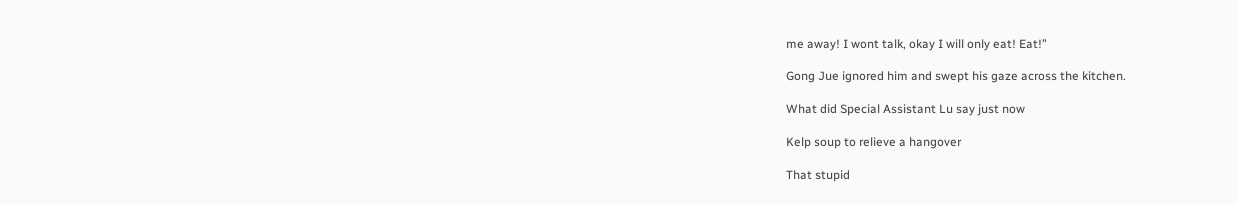me away! I wont talk, okay I will only eat! Eat!”

Gong Jue ignored him and swept his gaze across the kitchen.

What did Special Assistant Lu say just now

Kelp soup to relieve a hangover

That stupid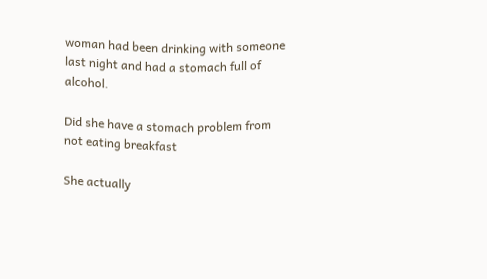woman had been drinking with someone last night and had a stomach full of alcohol.

Did she have a stomach problem from not eating breakfast

She actually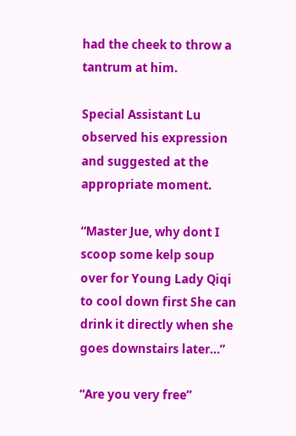had the cheek to throw a tantrum at him.

Special Assistant Lu observed his expression and suggested at the appropriate moment.

“Master Jue, why dont I scoop some kelp soup over for Young Lady Qiqi to cool down first She can drink it directly when she goes downstairs later…”

“Are you very free”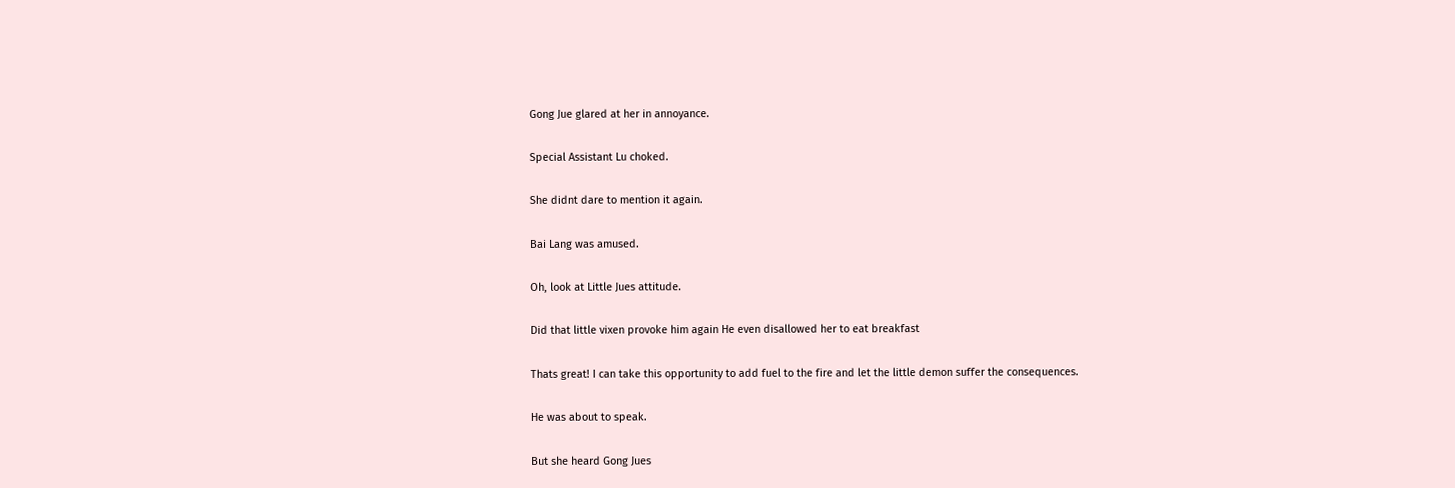Gong Jue glared at her in annoyance.

Special Assistant Lu choked.

She didnt dare to mention it again.

Bai Lang was amused.

Oh, look at Little Jues attitude.

Did that little vixen provoke him again He even disallowed her to eat breakfast

Thats great! I can take this opportunity to add fuel to the fire and let the little demon suffer the consequences.

He was about to speak.

But she heard Gong Jues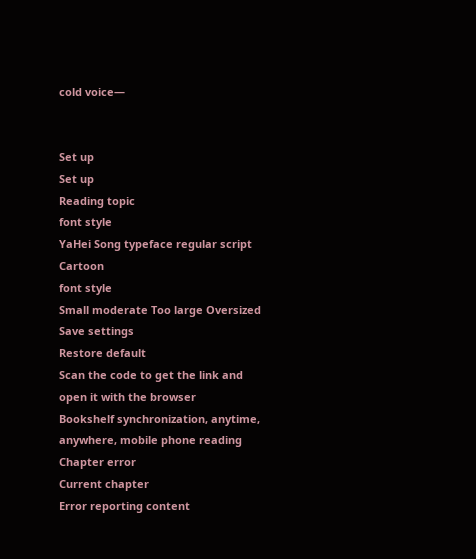cold voice—


Set up
Set up
Reading topic
font style
YaHei Song typeface regular script Cartoon
font style
Small moderate Too large Oversized
Save settings
Restore default
Scan the code to get the link and open it with the browser
Bookshelf synchronization, anytime, anywhere, mobile phone reading
Chapter error
Current chapter
Error reporting content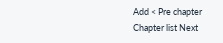Add < Pre chapter Chapter list Next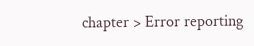chapter > Error reporting